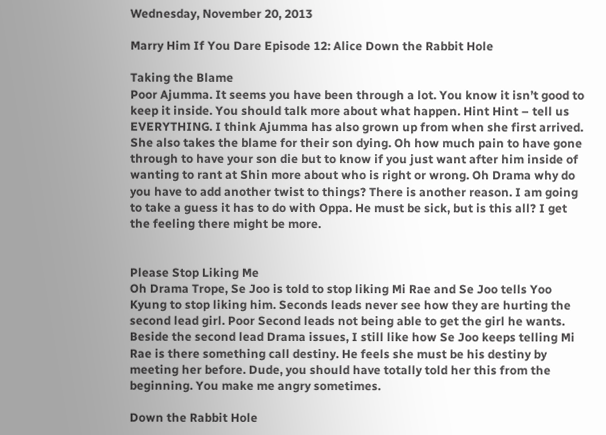Wednesday, November 20, 2013

Marry Him If You Dare Episode 12: Alice Down the Rabbit Hole

Taking the Blame
Poor Ajumma. It seems you have been through a lot. You know it isn’t good to keep it inside. You should talk more about what happen. Hint Hint – tell us EVERYTHING. I think Ajumma has also grown up from when she first arrived. She also takes the blame for their son dying. Oh how much pain to have gone through to have your son die but to know if you just want after him inside of wanting to rant at Shin more about who is right or wrong. Oh Drama why do you have to add another twist to things? There is another reason. I am going to take a guess it has to do with Oppa. He must be sick, but is this all? I get the feeling there might be more.


Please Stop Liking Me
Oh Drama Trope, Se Joo is told to stop liking Mi Rae and Se Joo tells Yoo Kyung to stop liking him. Seconds leads never see how they are hurting the second lead girl. Poor Second leads not being able to get the girl he wants. Beside the second lead Drama issues, I still like how Se Joo keeps telling Mi Rae is there something call destiny. He feels she must be his destiny by meeting her before. Dude, you should have totally told her this from the beginning. You make me angry sometimes.

Down the Rabbit Hole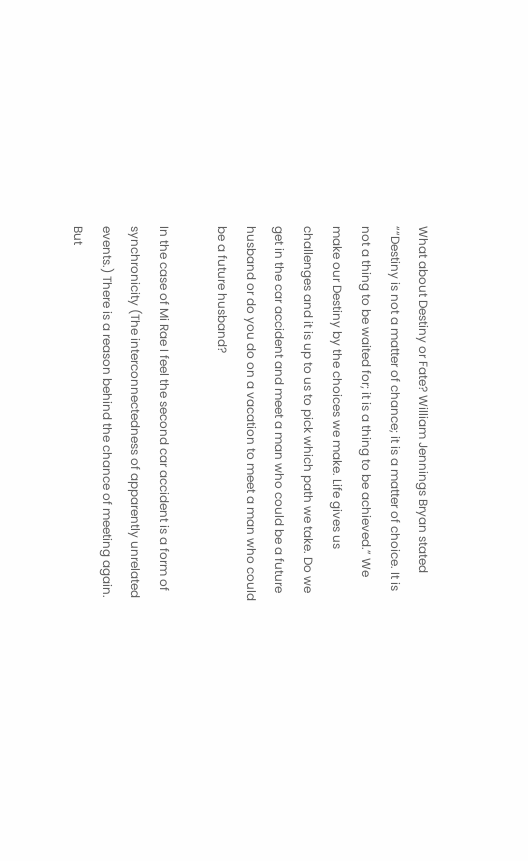What about Destiny or Fate? William Jennings Bryan stated ““Destiny is not a matter of chance; it is a matter of choice. It is not a thing to be waited for; it is a thing to be achieved.” We make our Destiny by the choices we make. Life gives us challenges and it is up to us to pick which path we take. Do we get in the car accident and meet a man who could be a future husband or do you do on a vacation to meet a man who could be a future husband?

In the case of Mi Rae I feel the second car accident is a form of synchronicity (The interconnectedness of apparently unrelated events.) There is a reason behind the chance of meeting again. But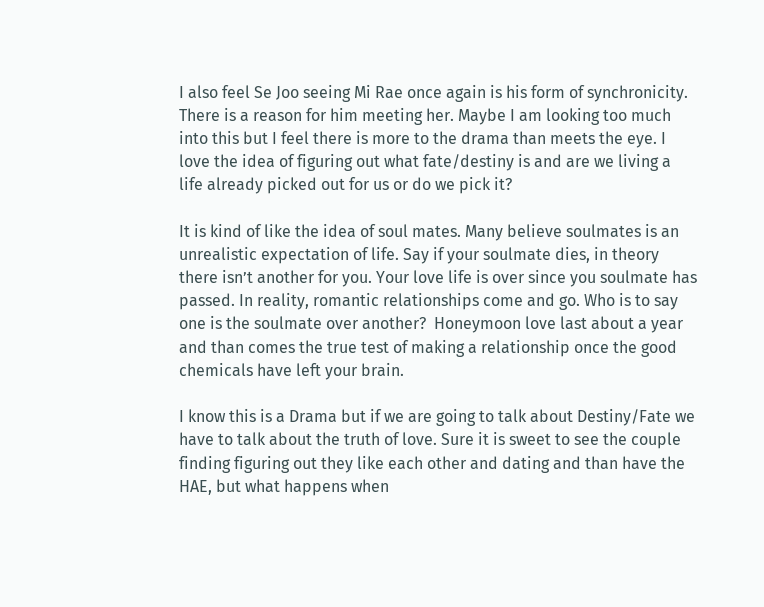I also feel Se Joo seeing Mi Rae once again is his form of synchronicity. There is a reason for him meeting her. Maybe I am looking too much into this but I feel there is more to the drama than meets the eye. I love the idea of figuring out what fate/destiny is and are we living a life already picked out for us or do we pick it?

It is kind of like the idea of soul mates. Many believe soulmates is an unrealistic expectation of life. Say if your soulmate dies, in theory there isn’t another for you. Your love life is over since you soulmate has passed. In reality, romantic relationships come and go. Who is to say one is the soulmate over another?  Honeymoon love last about a year and than comes the true test of making a relationship once the good chemicals have left your brain.

I know this is a Drama but if we are going to talk about Destiny/Fate we have to talk about the truth of love. Sure it is sweet to see the couple finding figuring out they like each other and dating and than have the HAE, but what happens when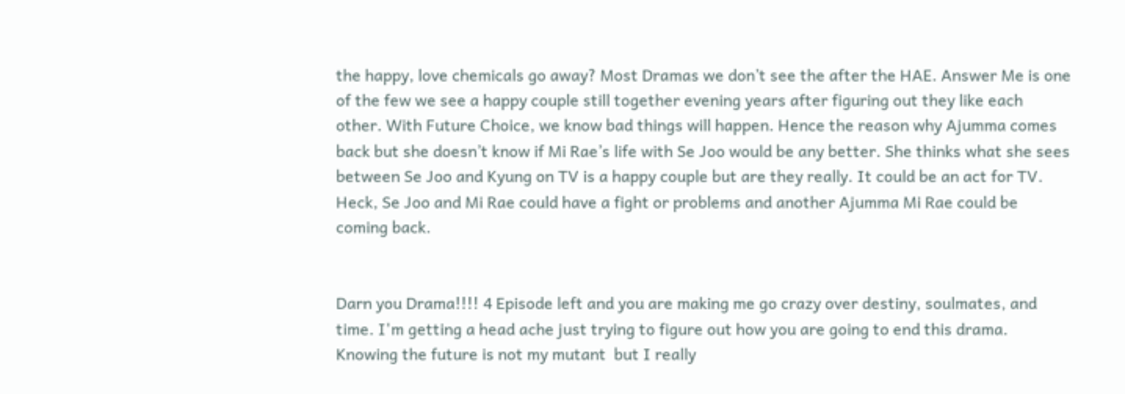the happy, love chemicals go away? Most Dramas we don’t see the after the HAE. Answer Me is one of the few we see a happy couple still together evening years after figuring out they like each other. With Future Choice, we know bad things will happen. Hence the reason why Ajumma comes back but she doesn’t know if Mi Rae’s life with Se Joo would be any better. She thinks what she sees between Se Joo and Kyung on TV is a happy couple but are they really. It could be an act for TV. Heck, Se Joo and Mi Rae could have a fight or problems and another Ajumma Mi Rae could be coming back.


Darn you Drama!!!! 4 Episode left and you are making me go crazy over destiny, soulmates, and time. I'm getting a head ache just trying to figure out how you are going to end this drama. Knowing the future is not my mutant  but I really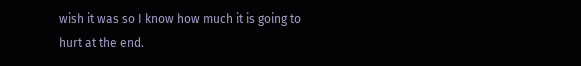wish it was so I know how much it is going to hurt at the end.